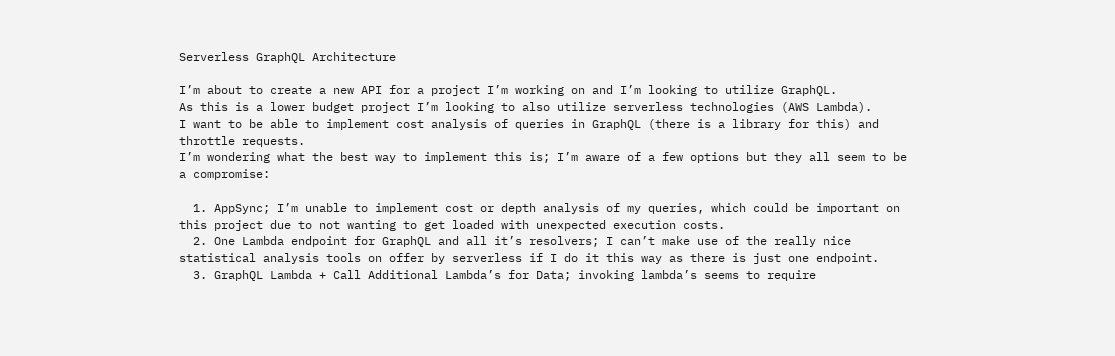Serverless GraphQL Architecture

I’m about to create a new API for a project I’m working on and I’m looking to utilize GraphQL.
As this is a lower budget project I’m looking to also utilize serverless technologies (AWS Lambda).
I want to be able to implement cost analysis of queries in GraphQL (there is a library for this) and throttle requests.
I’m wondering what the best way to implement this is; I’m aware of a few options but they all seem to be a compromise:

  1. AppSync; I’m unable to implement cost or depth analysis of my queries, which could be important on this project due to not wanting to get loaded with unexpected execution costs.
  2. One Lambda endpoint for GraphQL and all it’s resolvers; I can’t make use of the really nice statistical analysis tools on offer by serverless if I do it this way as there is just one endpoint.
  3. GraphQL Lambda + Call Additional Lambda’s for Data; invoking lambda’s seems to require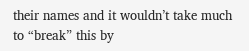their names and it wouldn’t take much to “break” this by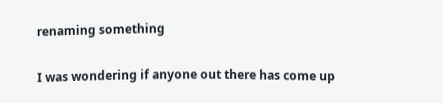renaming something

I was wondering if anyone out there has come up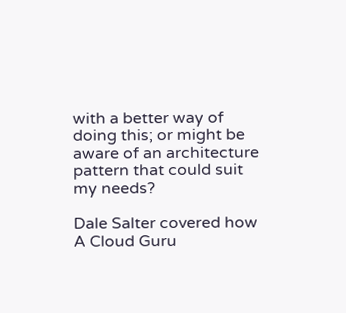with a better way of doing this; or might be aware of an architecture pattern that could suit my needs?

Dale Salter covered how A Cloud Guru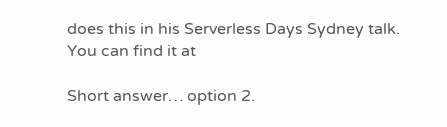does this in his Serverless Days Sydney talk. You can find it at

Short answer… option 2.